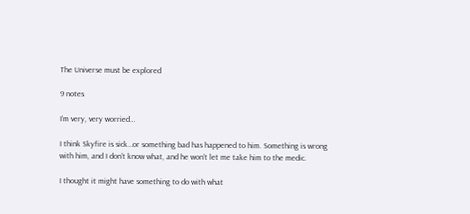The Universe must be explored

9 notes

I’m very, very worried…

I think Skyfire is sick…or something bad has happened to him. Something is wrong with him, and I don’t know what, and he won’t let me take him to the medic.

I thought it might have something to do with what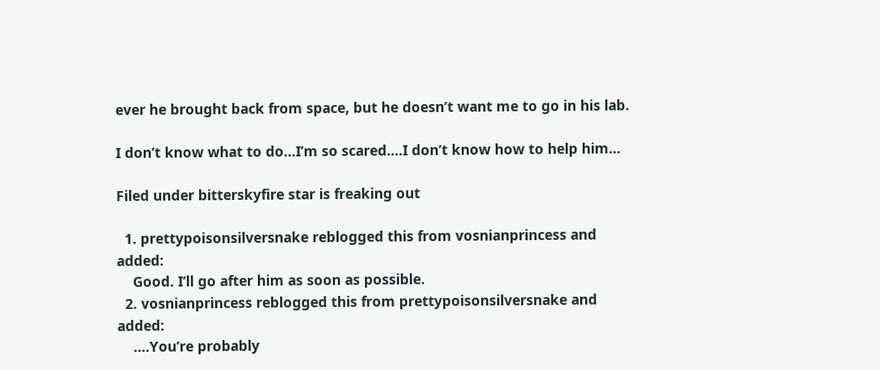ever he brought back from space, but he doesn’t want me to go in his lab.

I don’t know what to do…I’m so scared….I don’t know how to help him…

Filed under bitterskyfire star is freaking out

  1. prettypoisonsilversnake reblogged this from vosnianprincess and added:
    Good. I’ll go after him as soon as possible.
  2. vosnianprincess reblogged this from prettypoisonsilversnake and added:
    ….You’re probably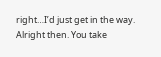right…I’d just get in the way. Alright then. You take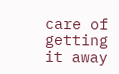care of getting it away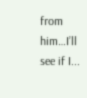from him…I’ll see if I...